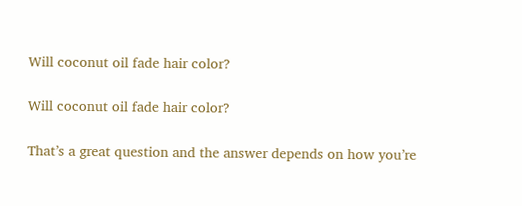Will coconut oil fade hair color?

Will coconut oil fade hair color?

That’s a great question and the answer depends on how you’re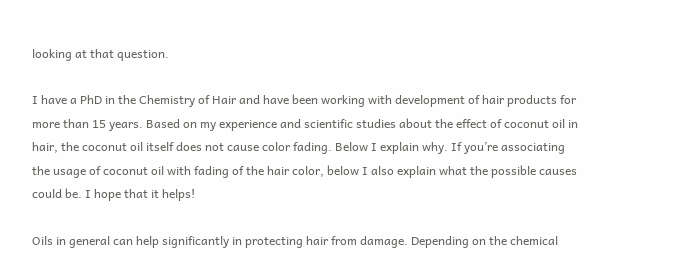looking at that question.

I have a PhD in the Chemistry of Hair and have been working with development of hair products for more than 15 years. Based on my experience and scientific studies about the effect of coconut oil in hair, the coconut oil itself does not cause color fading. Below I explain why. If you’re associating the usage of coconut oil with fading of the hair color, below I also explain what the possible causes could be. I hope that it helps!

Oils in general can help significantly in protecting hair from damage. Depending on the chemical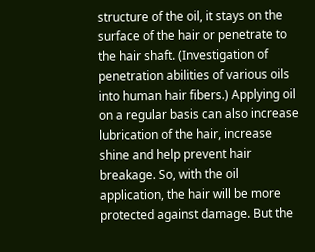structure of the oil, it stays on the surface of the hair or penetrate to the hair shaft. (Investigation of penetration abilities of various oils into human hair fibers.) Applying oil on a regular basis can also increase lubrication of the hair, increase shine and help prevent hair breakage. So, with the oil application, the hair will be more protected against damage. But the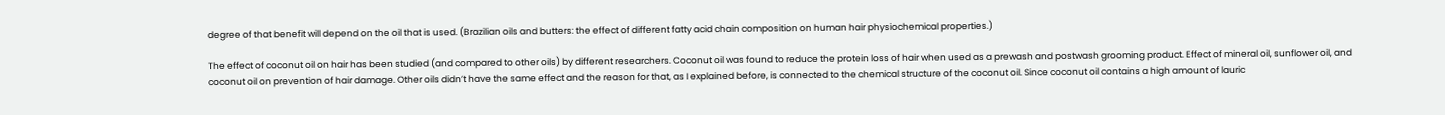degree of that benefit will depend on the oil that is used. (Brazilian oils and butters: the effect of different fatty acid chain composition on human hair physiochemical properties.)

The effect of coconut oil on hair has been studied (and compared to other oils) by different researchers. Coconut oil was found to reduce the protein loss of hair when used as a prewash and postwash grooming product. Effect of mineral oil, sunflower oil, and coconut oil on prevention of hair damage. Other oils didn’t have the same effect and the reason for that, as I explained before, is connected to the chemical structure of the coconut oil. Since coconut oil contains a high amount of lauric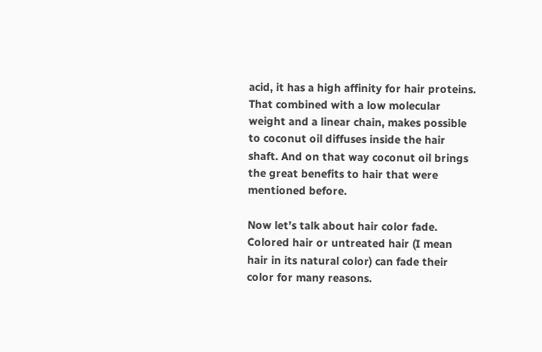acid, it has a high affinity for hair proteins. That combined with a low molecular weight and a linear chain, makes possible to coconut oil diffuses inside the hair shaft. And on that way coconut oil brings the great benefits to hair that were mentioned before.

Now let’s talk about hair color fade. Colored hair or untreated hair (I mean hair in its natural color) can fade their color for many reasons.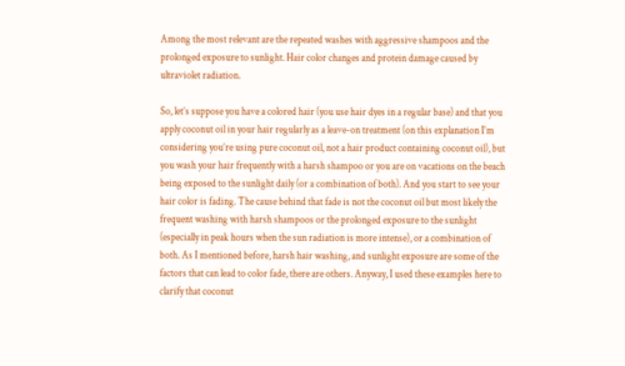Among the most relevant are the repeated washes with aggressive shampoos and the prolonged exposure to sunlight. Hair color changes and protein damage caused by ultraviolet radiation.

So, let’s suppose you have a colored hair (you use hair dyes in a regular base) and that you apply coconut oil in your hair regularly as a leave-on treatment (on this explanation I’m considering you’re using pure coconut oil, not a hair product containing coconut oil), but you wash your hair frequently with a harsh shampoo or you are on vacations on the beach being exposed to the sunlight daily (or a combination of both). And you start to see your hair color is fading. The cause behind that fade is not the coconut oil but most likely the frequent washing with harsh shampoos or the prolonged exposure to the sunlight (especially in peak hours when the sun radiation is more intense), or a combination of both. As I mentioned before, harsh hair washing, and sunlight exposure are some of the factors that can lead to color fade, there are others. Anyway, I used these examples here to clarify that coconut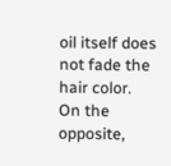oil itself does not fade the hair color. On the opposite,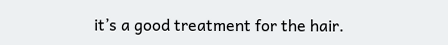it’s a good treatment for the hair.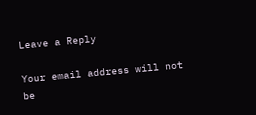Leave a Reply

Your email address will not be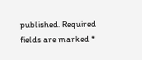published. Required fields are marked *